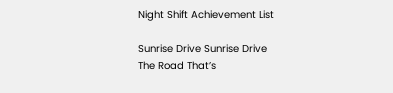Night Shift Achievement List

Sunrise Drive Sunrise Drive
The Road That’s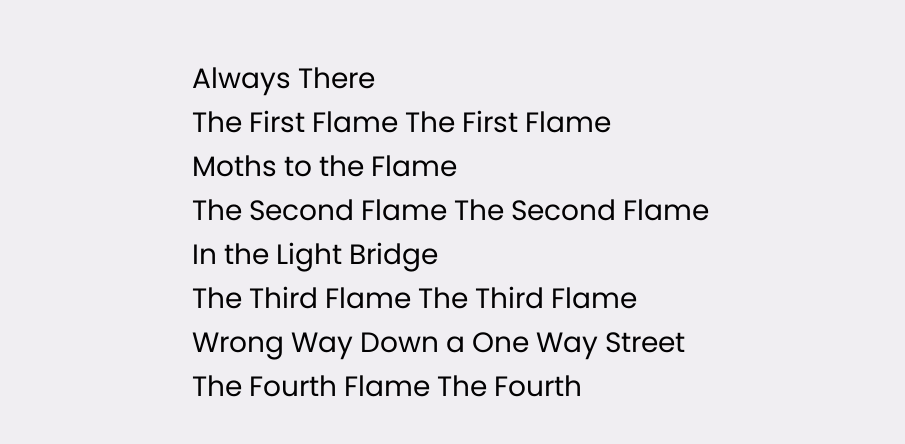Always There
The First Flame The First Flame
Moths to the Flame
The Second Flame The Second Flame
In the Light Bridge
The Third Flame The Third Flame
Wrong Way Down a One Way Street
The Fourth Flame The Fourth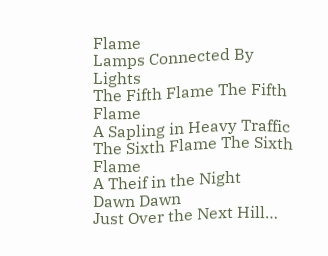Flame
Lamps Connected By Lights
The Fifth Flame The Fifth Flame
A Sapling in Heavy Traffic
The Sixth Flame The Sixth Flame
A Theif in the Night
Dawn Dawn
Just Over the Next Hill…